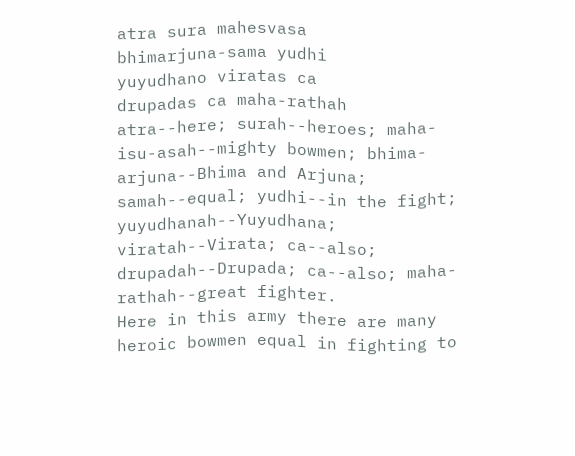atra sura mahesvasa
bhimarjuna-sama yudhi
yuyudhano viratas ca
drupadas ca maha-rathah
atra--here; surah--heroes; maha-isu-asah--mighty bowmen; bhima-arjuna--Bhima and Arjuna; samah--equal; yudhi--in the fight; yuyudhanah--Yuyudhana; viratah--Virata; ca--also; drupadah--Drupada; ca--also; maha-rathah--great fighter.
Here in this army there are many heroic bowmen equal in fighting to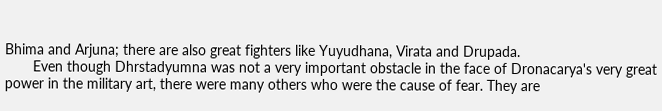Bhima and Arjuna; there are also great fighters like Yuyudhana, Virata and Drupada.
       Even though Dhrstadyumna was not a very important obstacle in the face of Dronacarya's very great power in the military art, there were many others who were the cause of fear. They are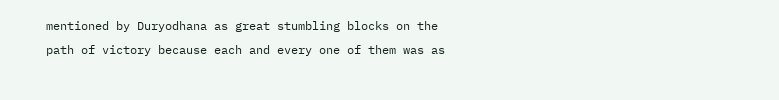mentioned by Duryodhana as great stumbling blocks on the path of victory because each and every one of them was as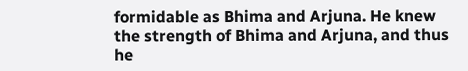formidable as Bhima and Arjuna. He knew the strength of Bhima and Arjuna, and thus he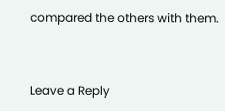compared the others with them.


Leave a Reply